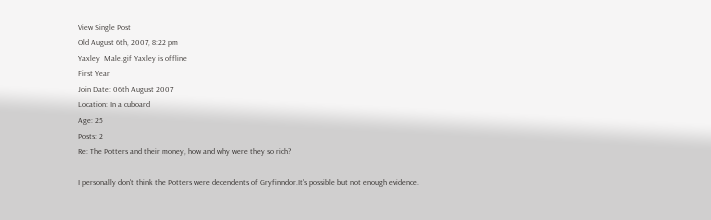View Single Post
Old August 6th, 2007, 8:22 pm
Yaxley  Male.gif Yaxley is offline
First Year
Join Date: 06th August 2007
Location: In a cuboard
Age: 25
Posts: 2
Re: The Potters and their money, how and why were they so rich?

I personally don't think the Potters were decendents of Gryfinndor.It's possible but not enough evidence.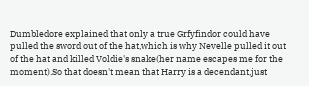Dumbledore explained that only a true Grfyfindor could have pulled the sword out of the hat,which is why Nevelle pulled it out of the hat and killed Voldie's snake(her name escapes me for the moment).So that doesn't mean that Harry is a decendant,just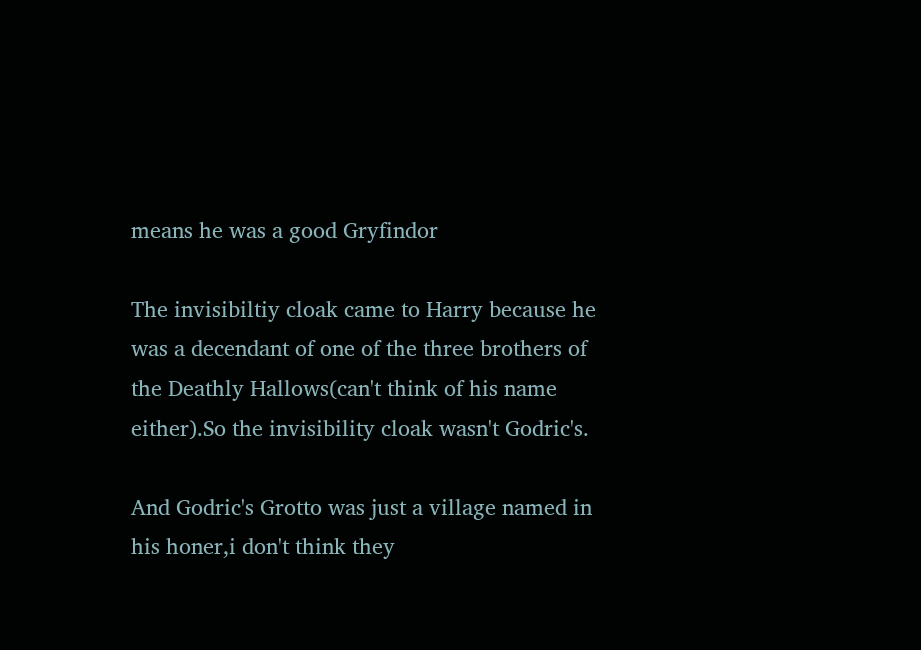means he was a good Gryfindor

The invisibiltiy cloak came to Harry because he was a decendant of one of the three brothers of the Deathly Hallows(can't think of his name either).So the invisibility cloak wasn't Godric's.

And Godric's Grotto was just a village named in his honer,i don't think they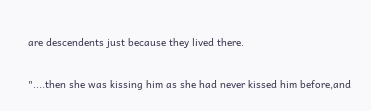are descendents just because they lived there.

"....then she was kissing him as she had never kissed him before,and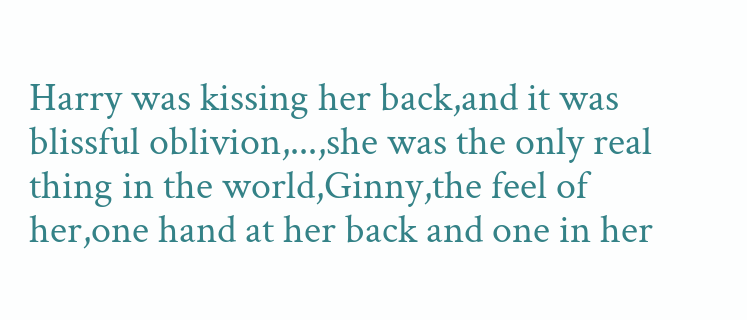Harry was kissing her back,and it was blissful oblivion,...,she was the only real thing in the world,Ginny,the feel of her,one hand at her back and one in her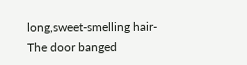long,sweet-smelling hair-
The door banged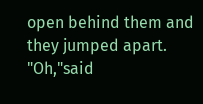open behind them and they jumped apart.
"Oh,"said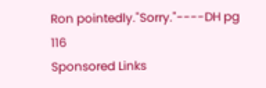Ron pointedly."Sorry."----DH pg 116
Sponsored Links